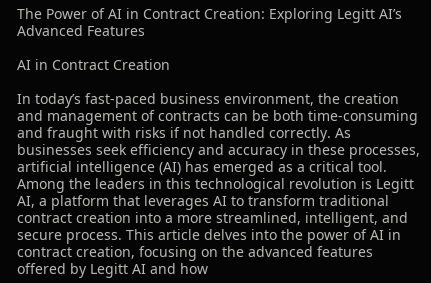The Power of AI in Contract Creation: Exploring Legitt AI’s Advanced Features

AI in Contract Creation

In today’s fast-paced business environment, the creation and management of contracts can be both time-consuming and fraught with risks if not handled correctly. As businesses seek efficiency and accuracy in these processes, artificial intelligence (AI) has emerged as a critical tool. Among the leaders in this technological revolution is Legitt AI, a platform that leverages AI to transform traditional contract creation into a more streamlined, intelligent, and secure process. This article delves into the power of AI in contract creation, focusing on the advanced features offered by Legitt AI and how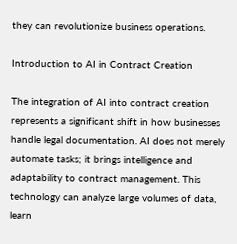they can revolutionize business operations.

Introduction to AI in Contract Creation

The integration of AI into contract creation represents a significant shift in how businesses handle legal documentation. AI does not merely automate tasks; it brings intelligence and adaptability to contract management. This technology can analyze large volumes of data, learn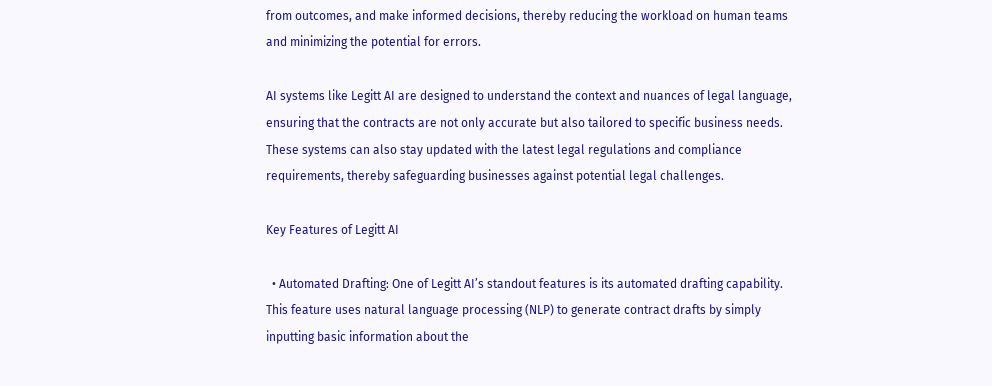from outcomes, and make informed decisions, thereby reducing the workload on human teams and minimizing the potential for errors.

AI systems like Legitt AI are designed to understand the context and nuances of legal language, ensuring that the contracts are not only accurate but also tailored to specific business needs. These systems can also stay updated with the latest legal regulations and compliance requirements, thereby safeguarding businesses against potential legal challenges.

Key Features of Legitt AI

  • Automated Drafting: One of Legitt AI’s standout features is its automated drafting capability. This feature uses natural language processing (NLP) to generate contract drafts by simply inputting basic information about the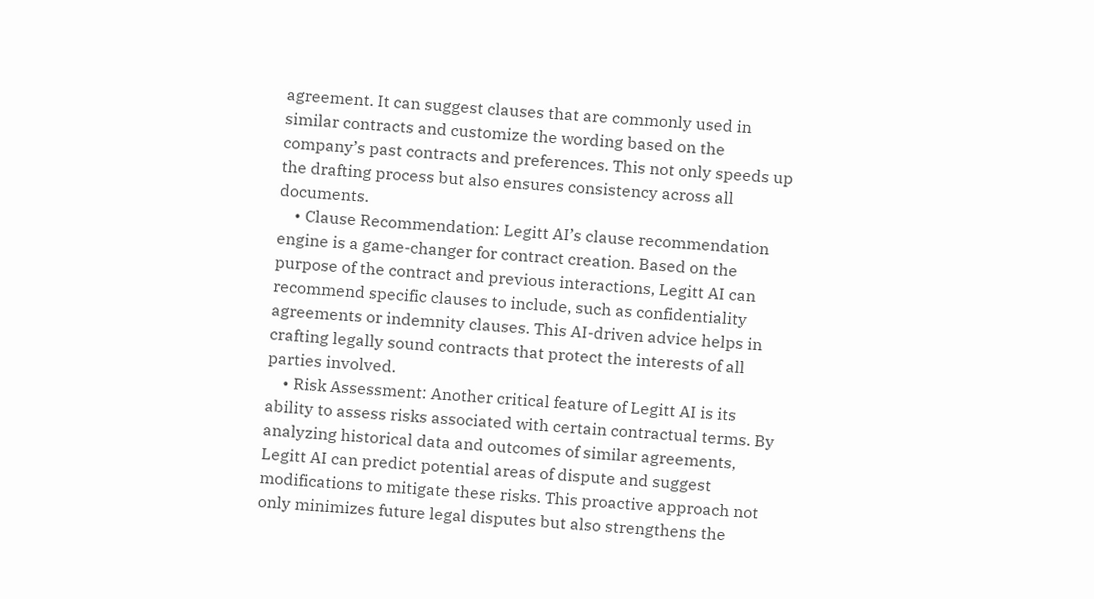agreement. It can suggest clauses that are commonly used in similar contracts and customize the wording based on the company’s past contracts and preferences. This not only speeds up the drafting process but also ensures consistency across all documents.
    • Clause Recommendation: Legitt AI’s clause recommendation engine is a game-changer for contract creation. Based on the purpose of the contract and previous interactions, Legitt AI can recommend specific clauses to include, such as confidentiality agreements or indemnity clauses. This AI-driven advice helps in crafting legally sound contracts that protect the interests of all parties involved.
    • Risk Assessment: Another critical feature of Legitt AI is its ability to assess risks associated with certain contractual terms. By analyzing historical data and outcomes of similar agreements, Legitt AI can predict potential areas of dispute and suggest modifications to mitigate these risks. This proactive approach not only minimizes future legal disputes but also strengthens the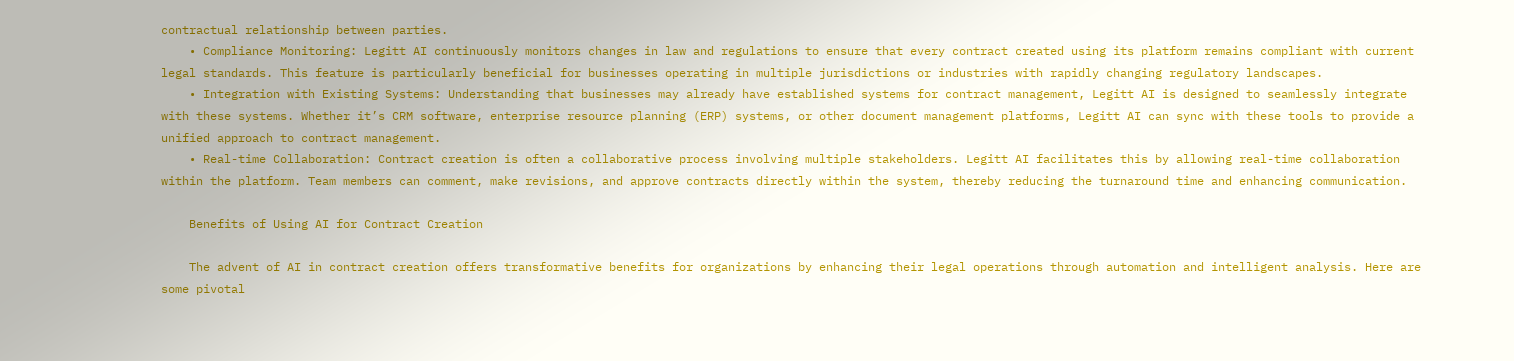contractual relationship between parties.
    • Compliance Monitoring: Legitt AI continuously monitors changes in law and regulations to ensure that every contract created using its platform remains compliant with current legal standards. This feature is particularly beneficial for businesses operating in multiple jurisdictions or industries with rapidly changing regulatory landscapes.
    • Integration with Existing Systems: Understanding that businesses may already have established systems for contract management, Legitt AI is designed to seamlessly integrate with these systems. Whether it’s CRM software, enterprise resource planning (ERP) systems, or other document management platforms, Legitt AI can sync with these tools to provide a unified approach to contract management.
    • Real-time Collaboration: Contract creation is often a collaborative process involving multiple stakeholders. Legitt AI facilitates this by allowing real-time collaboration within the platform. Team members can comment, make revisions, and approve contracts directly within the system, thereby reducing the turnaround time and enhancing communication.

    Benefits of Using AI for Contract Creation

    The advent of AI in contract creation offers transformative benefits for organizations by enhancing their legal operations through automation and intelligent analysis. Here are some pivotal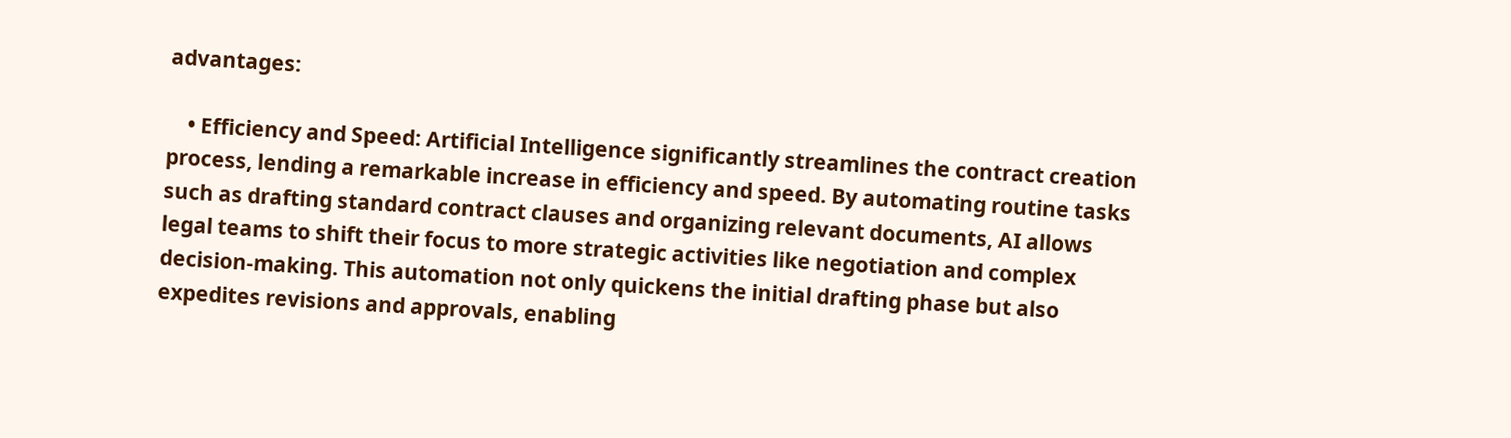advantages:

    • Efficiency and Speed: Artificial Intelligence significantly streamlines the contract creation process, lending a remarkable increase in efficiency and speed. By automating routine tasks such as drafting standard contract clauses and organizing relevant documents, AI allows legal teams to shift their focus to more strategic activities like negotiation and complex decision-making. This automation not only quickens the initial drafting phase but also expedites revisions and approvals, enabling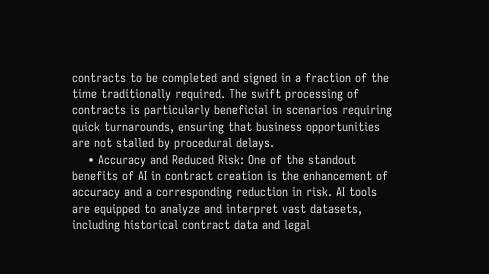contracts to be completed and signed in a fraction of the time traditionally required. The swift processing of contracts is particularly beneficial in scenarios requiring quick turnarounds, ensuring that business opportunities are not stalled by procedural delays.
    • Accuracy and Reduced Risk: One of the standout benefits of AI in contract creation is the enhancement of accuracy and a corresponding reduction in risk. AI tools are equipped to analyze and interpret vast datasets, including historical contract data and legal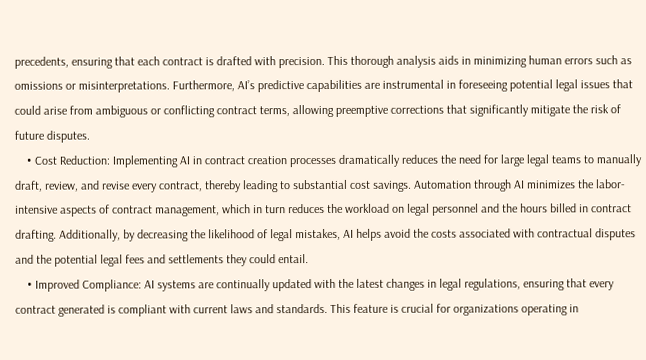precedents, ensuring that each contract is drafted with precision. This thorough analysis aids in minimizing human errors such as omissions or misinterpretations. Furthermore, AI’s predictive capabilities are instrumental in foreseeing potential legal issues that could arise from ambiguous or conflicting contract terms, allowing preemptive corrections that significantly mitigate the risk of future disputes.
    • Cost Reduction: Implementing AI in contract creation processes dramatically reduces the need for large legal teams to manually draft, review, and revise every contract, thereby leading to substantial cost savings. Automation through AI minimizes the labor-intensive aspects of contract management, which in turn reduces the workload on legal personnel and the hours billed in contract drafting. Additionally, by decreasing the likelihood of legal mistakes, AI helps avoid the costs associated with contractual disputes and the potential legal fees and settlements they could entail.
    • Improved Compliance: AI systems are continually updated with the latest changes in legal regulations, ensuring that every contract generated is compliant with current laws and standards. This feature is crucial for organizations operating in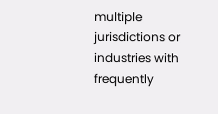multiple jurisdictions or industries with frequently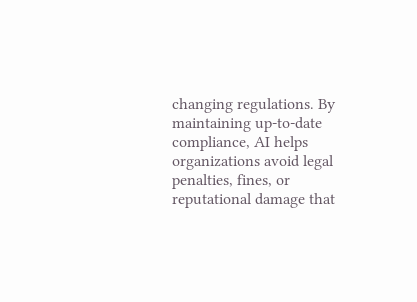changing regulations. By maintaining up-to-date compliance, AI helps organizations avoid legal penalties, fines, or reputational damage that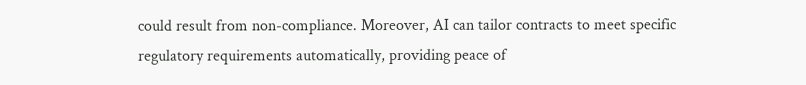could result from non-compliance. Moreover, AI can tailor contracts to meet specific regulatory requirements automatically, providing peace of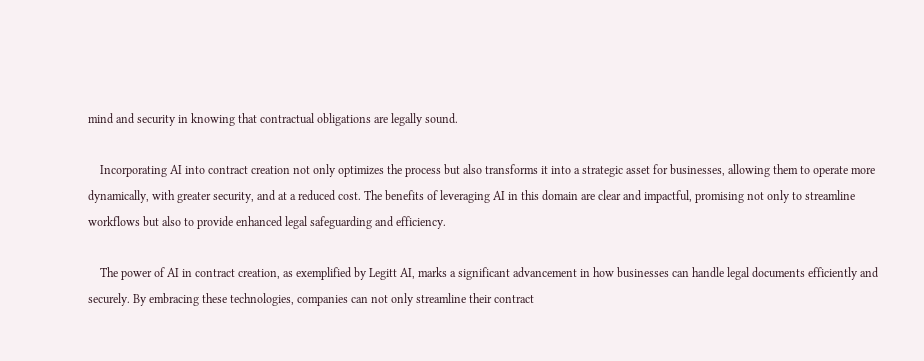mind and security in knowing that contractual obligations are legally sound.

    Incorporating AI into contract creation not only optimizes the process but also transforms it into a strategic asset for businesses, allowing them to operate more dynamically, with greater security, and at a reduced cost. The benefits of leveraging AI in this domain are clear and impactful, promising not only to streamline workflows but also to provide enhanced legal safeguarding and efficiency.

    The power of AI in contract creation, as exemplified by Legitt AI, marks a significant advancement in how businesses can handle legal documents efficiently and securely. By embracing these technologies, companies can not only streamline their contract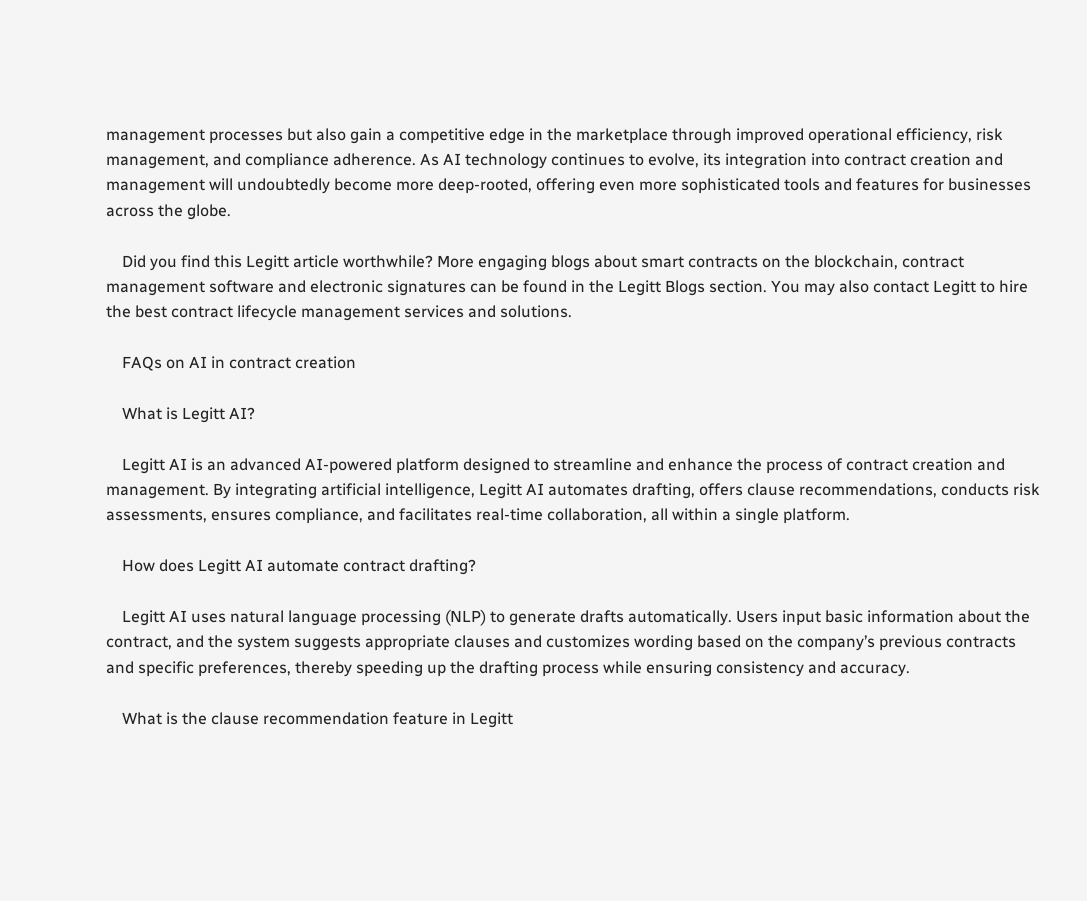management processes but also gain a competitive edge in the marketplace through improved operational efficiency, risk management, and compliance adherence. As AI technology continues to evolve, its integration into contract creation and management will undoubtedly become more deep-rooted, offering even more sophisticated tools and features for businesses across the globe.

    Did you find this Legitt article worthwhile? More engaging blogs about smart contracts on the blockchain, contract management software and electronic signatures can be found in the Legitt Blogs section. You may also contact Legitt to hire the best contract lifecycle management services and solutions.

    FAQs on AI in contract creation

    What is Legitt AI?

    Legitt AI is an advanced AI-powered platform designed to streamline and enhance the process of contract creation and management. By integrating artificial intelligence, Legitt AI automates drafting, offers clause recommendations, conducts risk assessments, ensures compliance, and facilitates real-time collaboration, all within a single platform.

    How does Legitt AI automate contract drafting?

    Legitt AI uses natural language processing (NLP) to generate drafts automatically. Users input basic information about the contract, and the system suggests appropriate clauses and customizes wording based on the company’s previous contracts and specific preferences, thereby speeding up the drafting process while ensuring consistency and accuracy.

    What is the clause recommendation feature in Legitt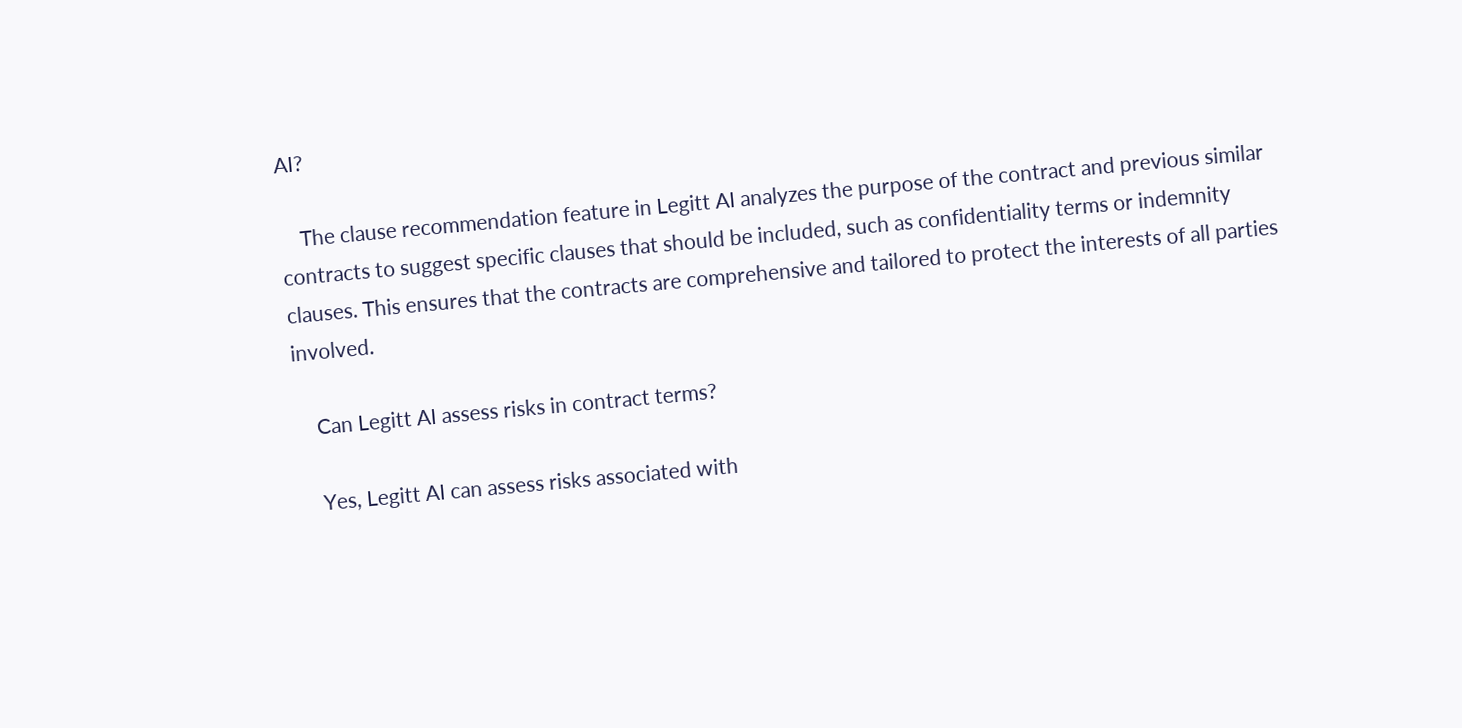AI?

    The clause recommendation feature in Legitt AI analyzes the purpose of the contract and previous similar contracts to suggest specific clauses that should be included, such as confidentiality terms or indemnity clauses. This ensures that the contracts are comprehensive and tailored to protect the interests of all parties involved.

    Can Legitt AI assess risks in contract terms?

    Yes, Legitt AI can assess risks associated with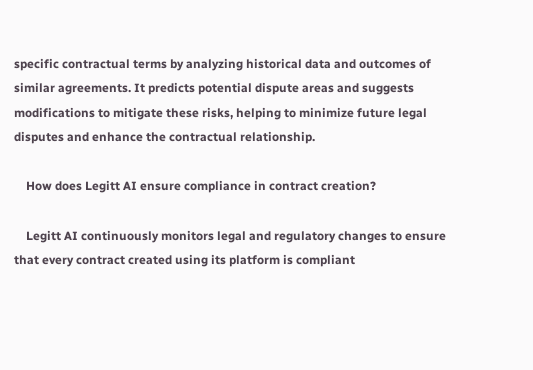specific contractual terms by analyzing historical data and outcomes of similar agreements. It predicts potential dispute areas and suggests modifications to mitigate these risks, helping to minimize future legal disputes and enhance the contractual relationship.

    How does Legitt AI ensure compliance in contract creation?

    Legitt AI continuously monitors legal and regulatory changes to ensure that every contract created using its platform is compliant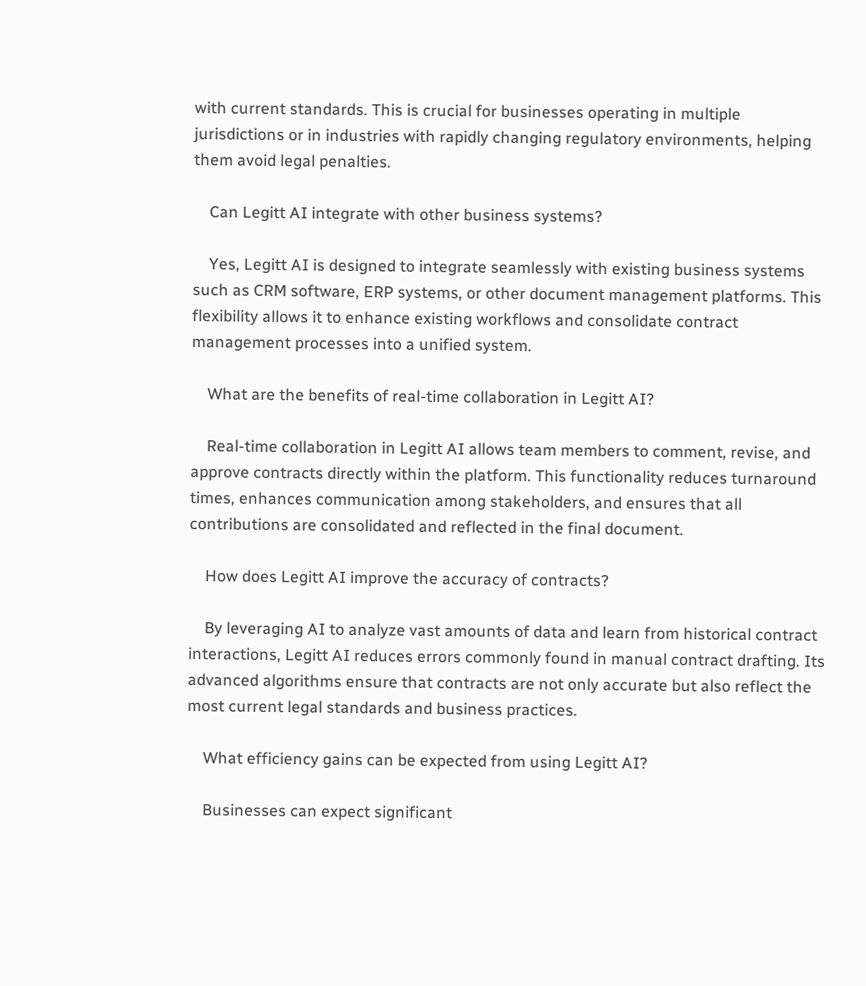with current standards. This is crucial for businesses operating in multiple jurisdictions or in industries with rapidly changing regulatory environments, helping them avoid legal penalties.

    Can Legitt AI integrate with other business systems?

    Yes, Legitt AI is designed to integrate seamlessly with existing business systems such as CRM software, ERP systems, or other document management platforms. This flexibility allows it to enhance existing workflows and consolidate contract management processes into a unified system.

    What are the benefits of real-time collaboration in Legitt AI?

    Real-time collaboration in Legitt AI allows team members to comment, revise, and approve contracts directly within the platform. This functionality reduces turnaround times, enhances communication among stakeholders, and ensures that all contributions are consolidated and reflected in the final document.

    How does Legitt AI improve the accuracy of contracts?

    By leveraging AI to analyze vast amounts of data and learn from historical contract interactions, Legitt AI reduces errors commonly found in manual contract drafting. Its advanced algorithms ensure that contracts are not only accurate but also reflect the most current legal standards and business practices.

    What efficiency gains can be expected from using Legitt AI?

    Businesses can expect significant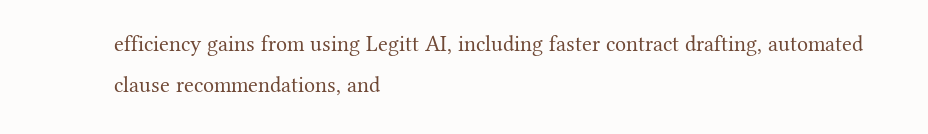efficiency gains from using Legitt AI, including faster contract drafting, automated clause recommendations, and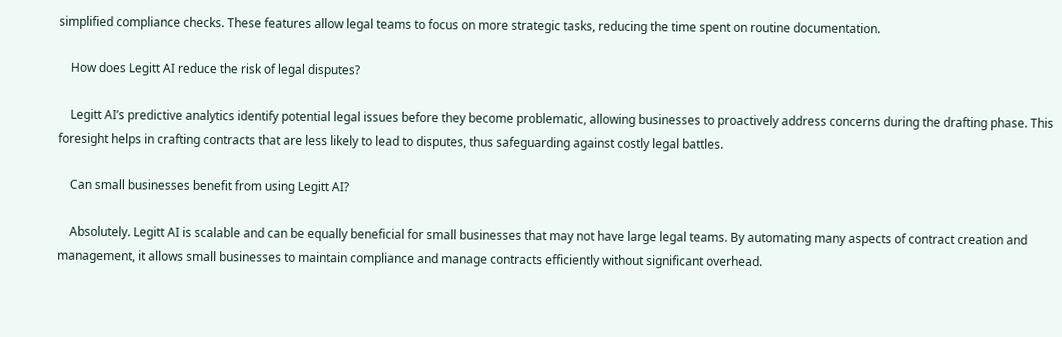simplified compliance checks. These features allow legal teams to focus on more strategic tasks, reducing the time spent on routine documentation.

    How does Legitt AI reduce the risk of legal disputes?

    Legitt AI’s predictive analytics identify potential legal issues before they become problematic, allowing businesses to proactively address concerns during the drafting phase. This foresight helps in crafting contracts that are less likely to lead to disputes, thus safeguarding against costly legal battles.

    Can small businesses benefit from using Legitt AI?

    Absolutely. Legitt AI is scalable and can be equally beneficial for small businesses that may not have large legal teams. By automating many aspects of contract creation and management, it allows small businesses to maintain compliance and manage contracts efficiently without significant overhead.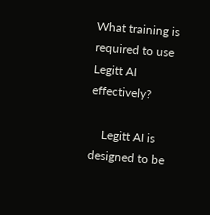What training is required to use Legitt AI effectively?

    Legitt AI is designed to be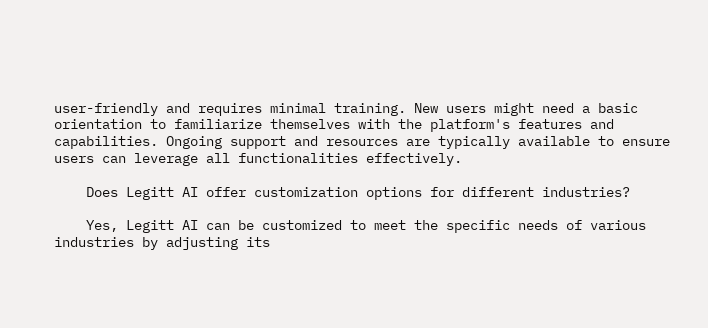user-friendly and requires minimal training. New users might need a basic orientation to familiarize themselves with the platform's features and capabilities. Ongoing support and resources are typically available to ensure users can leverage all functionalities effectively.

    Does Legitt AI offer customization options for different industries?

    Yes, Legitt AI can be customized to meet the specific needs of various industries by adjusting its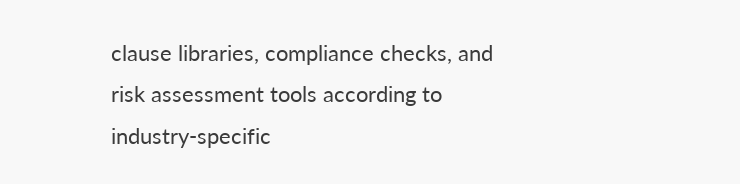clause libraries, compliance checks, and risk assessment tools according to industry-specific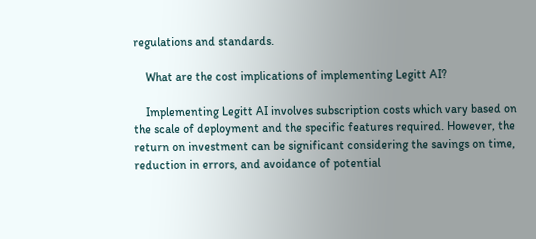regulations and standards.

    What are the cost implications of implementing Legitt AI?

    Implementing Legitt AI involves subscription costs which vary based on the scale of deployment and the specific features required. However, the return on investment can be significant considering the savings on time, reduction in errors, and avoidance of potential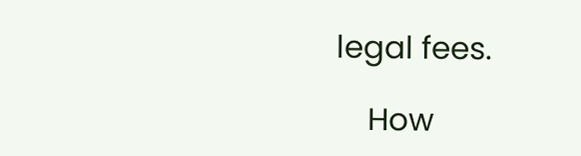legal fees.

    How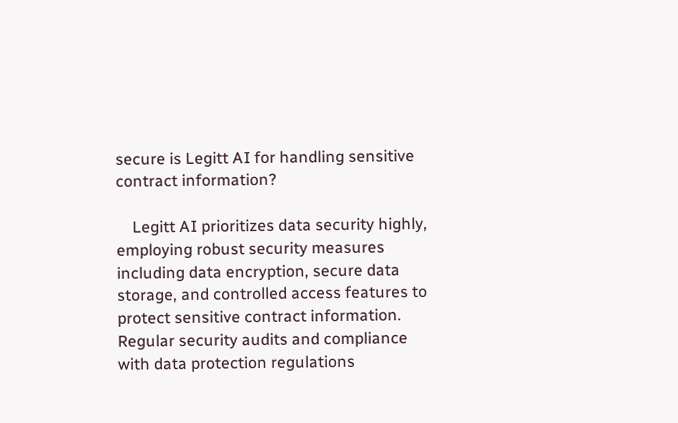secure is Legitt AI for handling sensitive contract information?

    Legitt AI prioritizes data security highly, employing robust security measures including data encryption, secure data storage, and controlled access features to protect sensitive contract information. Regular security audits and compliance with data protection regulations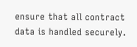ensure that all contract data is handled securely.